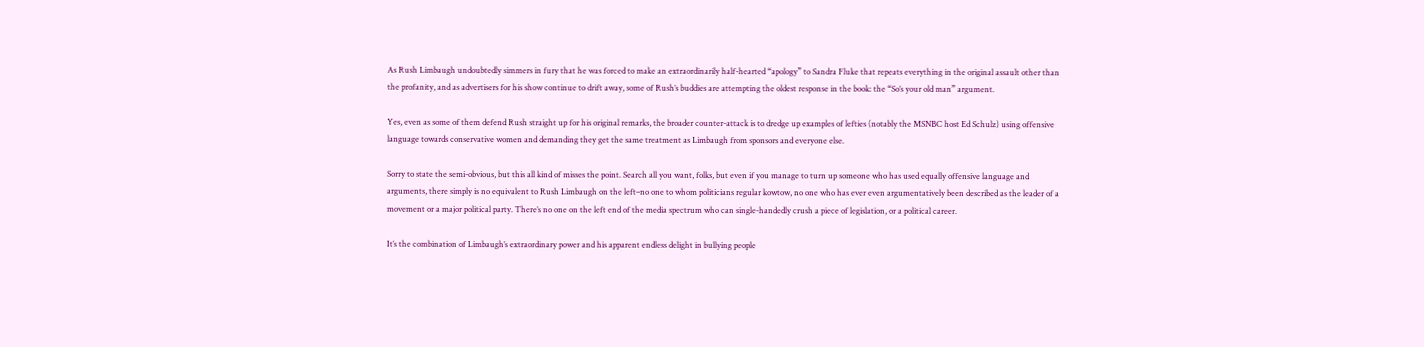As Rush Limbaugh undoubtedly simmers in fury that he was forced to make an extraordinarily half-hearted “apology” to Sandra Fluke that repeats everything in the original assault other than the profanity, and as advertisers for his show continue to drift away, some of Rush’s buddies are attempting the oldest response in the book: the “So’s your old man” argument.

Yes, even as some of them defend Rush straight up for his original remarks, the broader counter-attack is to dredge up examples of lefties (notably the MSNBC host Ed Schulz) using offensive language towards conservative women and demanding they get the same treatment as Limbaugh from sponsors and everyone else.

Sorry to state the semi-obvious, but this all kind of misses the point. Search all you want, folks, but even if you manage to turn up someone who has used equally offensive language and arguments, there simply is no equivalent to Rush Limbaugh on the left–no one to whom politicians regular kowtow, no one who has ever even argumentatively been described as the leader of a movement or a major political party. There’s no one on the left end of the media spectrum who can single-handedly crush a piece of legislation, or a political career.

It’s the combination of Limbaugh’s extraordinary power and his apparent endless delight in bullying people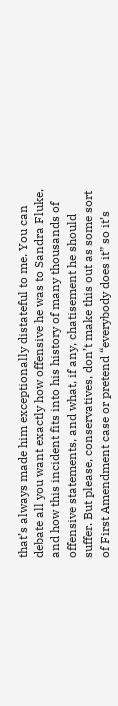that’s always made him exceptionally distateful to me. You can debate all you want exactly how offensive he was to Sandra Fluke, and how this incident fits into his history of many thousands of offensive statements, and what, if any, chatisement he should suffer. But please, conservatives, don’t make this out as some sort of First Amendment case or pretend “everybody does it” so it’s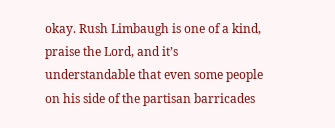okay. Rush Limbaugh is one of a kind, praise the Lord, and it’s understandable that even some people on his side of the partisan barricades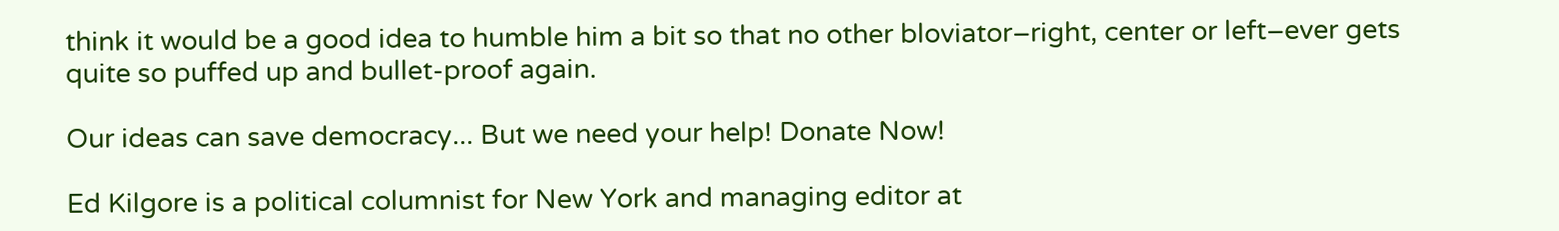think it would be a good idea to humble him a bit so that no other bloviator–right, center or left–ever gets quite so puffed up and bullet-proof again.

Our ideas can save democracy... But we need your help! Donate Now!

Ed Kilgore is a political columnist for New York and managing editor at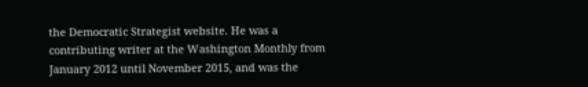the Democratic Strategist website. He was a contributing writer at the Washington Monthly from January 2012 until November 2015, and was the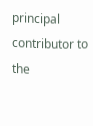principal contributor to the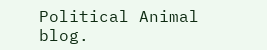Political Animal blog.